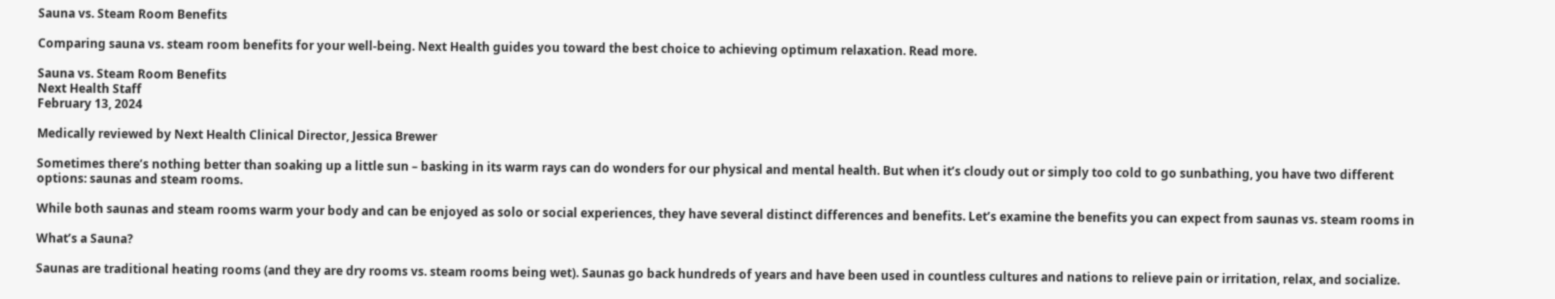Sauna vs. Steam Room Benefits

Comparing sauna vs. steam room benefits for your well-being. Next Health guides you toward the best choice to achieving optimum relaxation. Read more.

Sauna vs. Steam Room Benefits
Next Health Staff
February 13, 2024

Medically reviewed by Next Health Clinical Director, Jessica Brewer

Sometimes there’s nothing better than soaking up a little sun – basking in its warm rays can do wonders for our physical and mental health. But when it’s cloudy out or simply too cold to go sunbathing, you have two different options: saunas and steam rooms.

While both saunas and steam rooms warm your body and can be enjoyed as solo or social experiences, they have several distinct differences and benefits. Let’s examine the benefits you can expect from saunas vs. steam rooms in

What’s a Sauna?

Saunas are traditional heating rooms (and they are dry rooms vs. steam rooms being wet). Saunas go back hundreds of years and have been used in countless cultures and nations to relieve pain or irritation, relax, and socialize.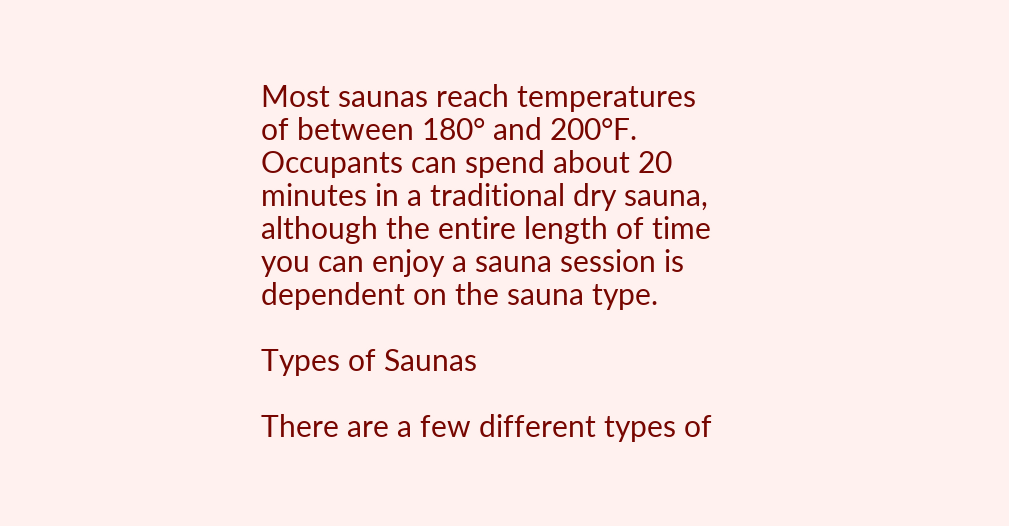Most saunas reach temperatures of between 180° and 200°F. Occupants can spend about 20 minutes in a traditional dry sauna, although the entire length of time you can enjoy a sauna session is dependent on the sauna type.

Types of Saunas

There are a few different types of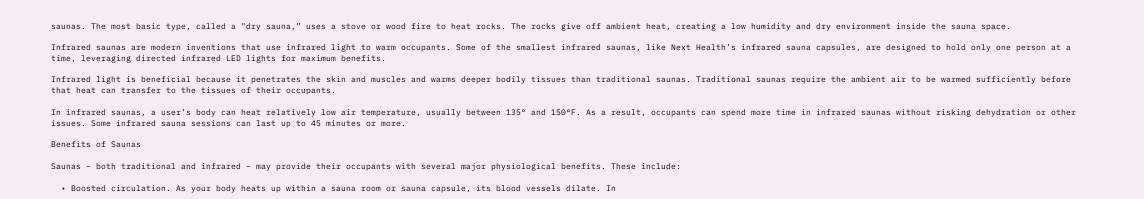saunas. The most basic type, called a "dry sauna,” uses a stove or wood fire to heat rocks. The rocks give off ambient heat, creating a low humidity and dry environment inside the sauna space.

Infrared saunas are modern inventions that use infrared light to warm occupants. Some of the smallest infrared saunas, like Next Health’s infrared sauna capsules, are designed to hold only one person at a time, leveraging directed infrared LED lights for maximum benefits.

Infrared light is beneficial because it penetrates the skin and muscles and warms deeper bodily tissues than traditional saunas. Traditional saunas require the ambient air to be warmed sufficiently before that heat can transfer to the tissues of their occupants.

In infrared saunas, a user’s body can heat relatively low air temperature, usually between 135° and 150°F. As a result, occupants can spend more time in infrared saunas without risking dehydration or other issues. Some infrared sauna sessions can last up to 45 minutes or more.

Benefits of Saunas

Saunas – both traditional and infrared – may provide their occupants with several major physiological benefits. These include:

  • Boosted circulation. As your body heats up within a sauna room or sauna capsule, its blood vessels dilate. In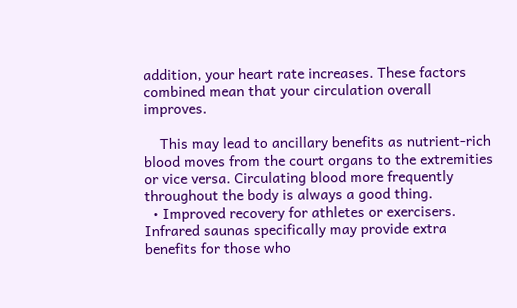addition, your heart rate increases. These factors combined mean that your circulation overall improves.

    This may lead to ancillary benefits as nutrient-rich blood moves from the court organs to the extremities or vice versa. Circulating blood more frequently throughout the body is always a good thing.
  • Improved recovery for athletes or exercisers. Infrared saunas specifically may provide extra benefits for those who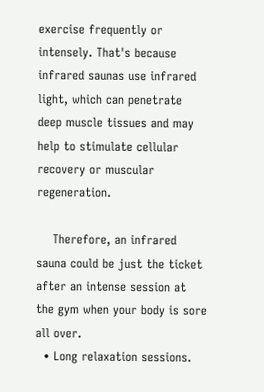exercise frequently or intensely. That's because infrared saunas use infrared light, which can penetrate deep muscle tissues and may help to stimulate cellular recovery or muscular regeneration.

    Therefore, an infrared sauna could be just the ticket after an intense session at the gym when your body is sore all over.
  • Long relaxation sessions.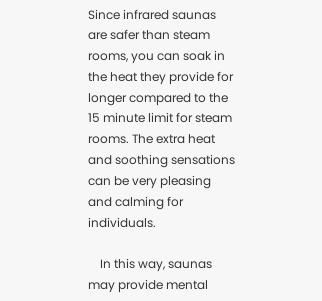Since infrared saunas are safer than steam rooms, you can soak in the heat they provide for longer compared to the 15 minute limit for steam rooms. The extra heat and soothing sensations can be very pleasing and calming for individuals.

    In this way, saunas may provide mental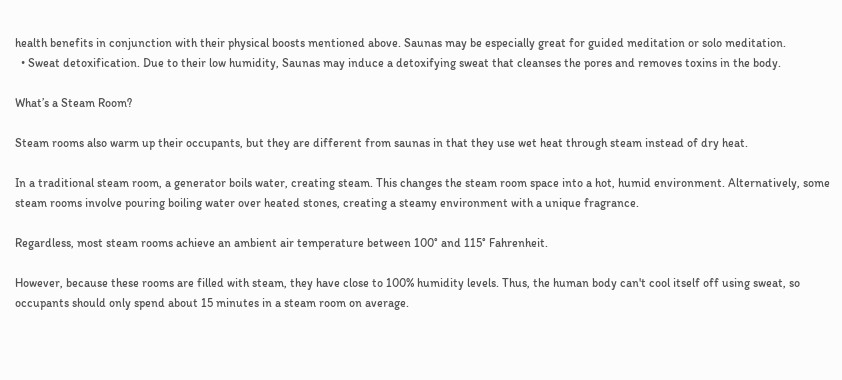health benefits in conjunction with their physical boosts mentioned above. Saunas may be especially great for guided meditation or solo meditation.
  • Sweat detoxification. Due to their low humidity, Saunas may induce a detoxifying sweat that cleanses the pores and removes toxins in the body.

What’s a Steam Room?

Steam rooms also warm up their occupants, but they are different from saunas in that they use wet heat through steam instead of dry heat.

In a traditional steam room, a generator boils water, creating steam. This changes the steam room space into a hot, humid environment. Alternatively, some steam rooms involve pouring boiling water over heated stones, creating a steamy environment with a unique fragrance.

Regardless, most steam rooms achieve an ambient air temperature between 100° and 115° Fahrenheit.

However, because these rooms are filled with steam, they have close to 100% humidity levels. Thus, the human body can't cool itself off using sweat, so occupants should only spend about 15 minutes in a steam room on average.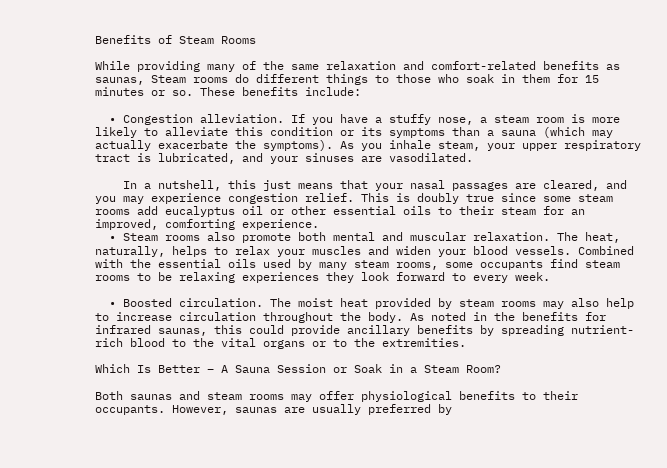Benefits of Steam Rooms

While providing many of the same relaxation and comfort-related benefits as saunas, Steam rooms do different things to those who soak in them for 15 minutes or so. These benefits include:

  • Congestion alleviation. If you have a stuffy nose, a steam room is more likely to alleviate this condition or its symptoms than a sauna (which may actually exacerbate the symptoms). As you inhale steam, your upper respiratory tract is lubricated, and your sinuses are vasodilated.

    In a nutshell, this just means that your nasal passages are cleared, and you may experience congestion relief. This is doubly true since some steam rooms add eucalyptus oil or other essential oils to their steam for an improved, comforting experience.
  • Steam rooms also promote both mental and muscular relaxation. The heat, naturally, helps to relax your muscles and widen your blood vessels. Combined with the essential oils used by many steam rooms, some occupants find steam rooms to be relaxing experiences they look forward to every week.

  • Boosted circulation. The moist heat provided by steam rooms may also help to increase circulation throughout the body. As noted in the benefits for infrared saunas, this could provide ancillary benefits by spreading nutrient-rich blood to the vital organs or to the extremities.

Which Is Better – A Sauna Session or Soak in a Steam Room?

Both saunas and steam rooms may offer physiological benefits to their occupants. However, saunas are usually preferred by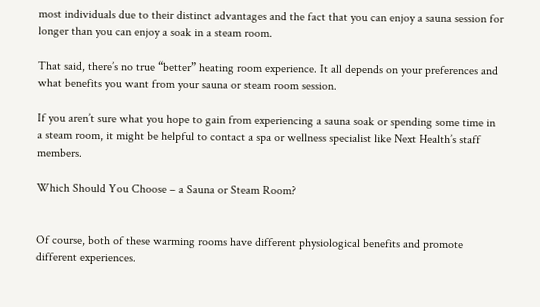most individuals due to their distinct advantages and the fact that you can enjoy a sauna session for longer than you can enjoy a soak in a steam room.

That said, there’s no true “better” heating room experience. It all depends on your preferences and what benefits you want from your sauna or steam room session.

If you aren’t sure what you hope to gain from experiencing a sauna soak or spending some time in a steam room, it might be helpful to contact a spa or wellness specialist like Next Health’s staff members.

Which Should You Choose – a Sauna or Steam Room?


Of course, both of these warming rooms have different physiological benefits and promote different experiences.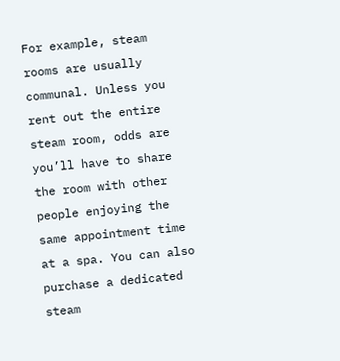For example, steam rooms are usually communal. Unless you rent out the entire steam room, odds are you’ll have to share the room with other people enjoying the same appointment time at a spa. You can also purchase a dedicated steam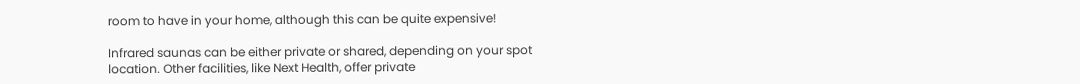room to have in your home, although this can be quite expensive!

Infrared saunas can be either private or shared, depending on your spot location. Other facilities, like Next Health, offer private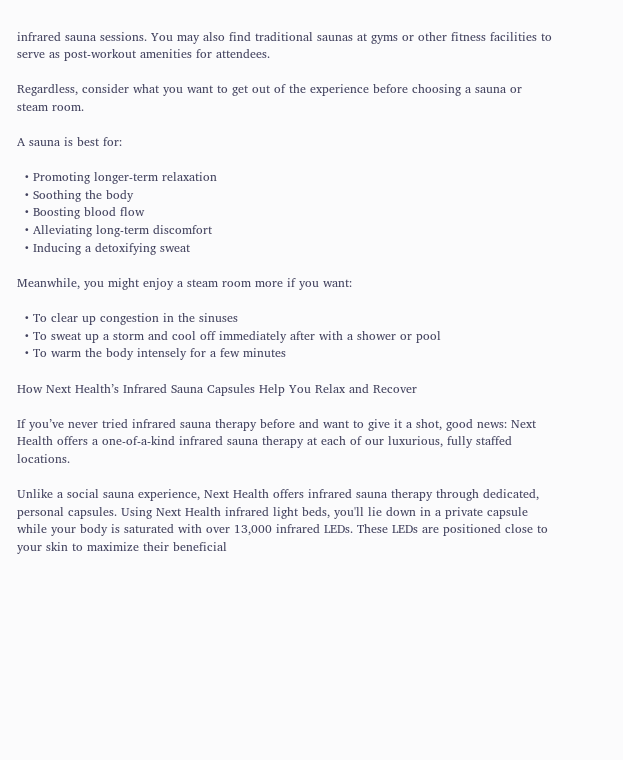infrared sauna sessions. You may also find traditional saunas at gyms or other fitness facilities to serve as post-workout amenities for attendees.

Regardless, consider what you want to get out of the experience before choosing a sauna or steam room.

A sauna is best for:

  • Promoting longer-term relaxation
  • Soothing the body
  • Boosting blood flow
  • Alleviating long-term discomfort
  • Inducing a detoxifying sweat

Meanwhile, you might enjoy a steam room more if you want:

  • To clear up congestion in the sinuses
  • To sweat up a storm and cool off immediately after with a shower or pool
  • To warm the body intensely for a few minutes

How Next Health’s Infrared Sauna Capsules Help You Relax and Recover

If you’ve never tried infrared sauna therapy before and want to give it a shot, good news: Next Health offers a one-of-a-kind infrared sauna therapy at each of our luxurious, fully staffed locations.

Unlike a social sauna experience, Next Health offers infrared sauna therapy through dedicated, personal capsules. Using Next Health infrared light beds, you'll lie down in a private capsule while your body is saturated with over 13,000 infrared LEDs. These LEDs are positioned close to your skin to maximize their beneficial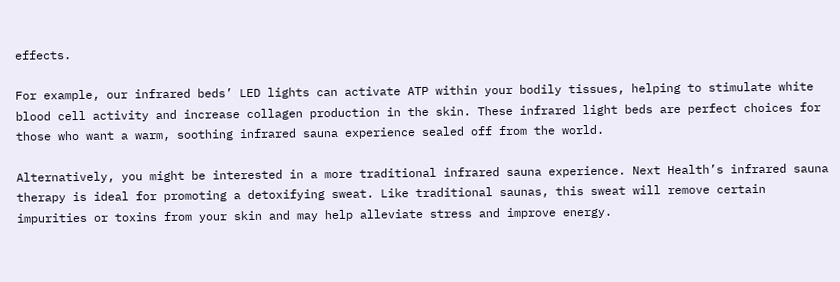effects.

For example, our infrared beds’ LED lights can activate ATP within your bodily tissues, helping to stimulate white blood cell activity and increase collagen production in the skin. These infrared light beds are perfect choices for those who want a warm, soothing infrared sauna experience sealed off from the world.

Alternatively, you might be interested in a more traditional infrared sauna experience. Next Health’s infrared sauna therapy is ideal for promoting a detoxifying sweat. Like traditional saunas, this sweat will remove certain impurities or toxins from your skin and may help alleviate stress and improve energy.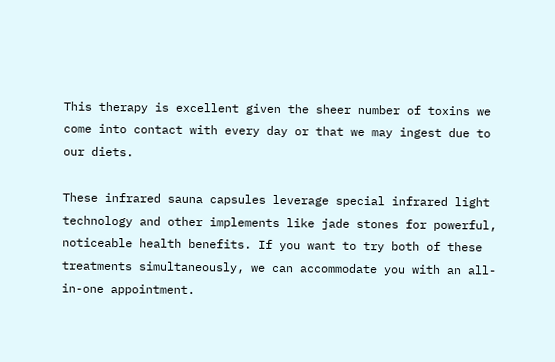This therapy is excellent given the sheer number of toxins we come into contact with every day or that we may ingest due to our diets.

These infrared sauna capsules leverage special infrared light technology and other implements like jade stones for powerful, noticeable health benefits. If you want to try both of these treatments simultaneously, we can accommodate you with an all-in-one appointment.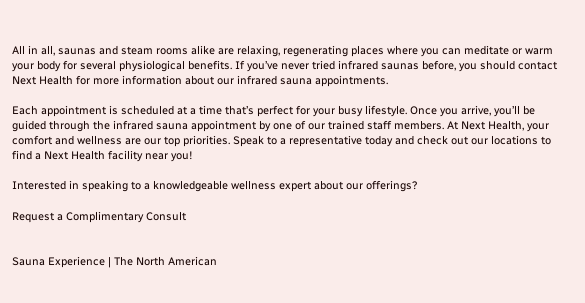All in all, saunas and steam rooms alike are relaxing, regenerating places where you can meditate or warm your body for several physiological benefits. If you’ve never tried infrared saunas before, you should contact Next Health for more information about our infrared sauna appointments.

Each appointment is scheduled at a time that’s perfect for your busy lifestyle. Once you arrive, you’ll be guided through the infrared sauna appointment by one of our trained staff members. At Next Health, your comfort and wellness are our top priorities. Speak to a representative today and check out our locations to find a Next Health facility near you!

Interested in speaking to a knowledgeable wellness expert about our offerings?

Request a Complimentary Consult


Sauna Experience | The North American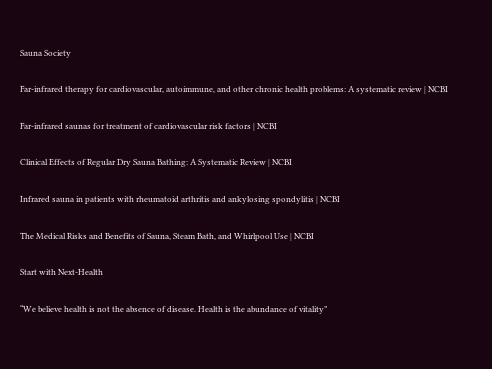Sauna Society

Far-infrared therapy for cardiovascular, autoimmune, and other chronic health problems: A systematic review | NCBI

Far-infrared saunas for treatment of cardiovascular risk factors | NCBI

Clinical Effects of Regular Dry Sauna Bathing: A Systematic Review | NCBI

Infrared sauna in patients with rheumatoid arthritis and ankylosing spondylitis | NCBI

The Medical Risks and Benefits of Sauna, Steam Bath, and Whirlpool Use | NCBI

Start with Next-Health

“We believe health is not the absence of disease. Health is the abundance of vitality”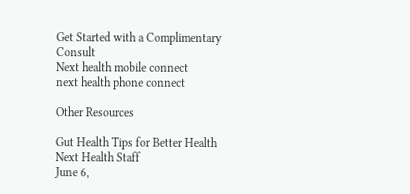Get Started with a Complimentary Consult
Next health mobile connect
next health phone connect

Other Resources

Gut Health Tips for Better Health
Next Health Staff
June 6,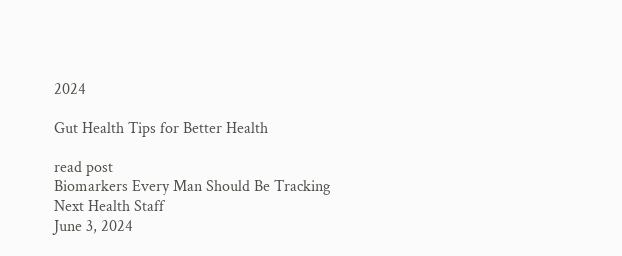2024

Gut Health Tips for Better Health

read post
Biomarkers Every Man Should Be Tracking
Next Health Staff
June 3, 2024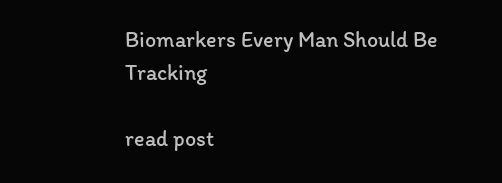Biomarkers Every Man Should Be Tracking

read post